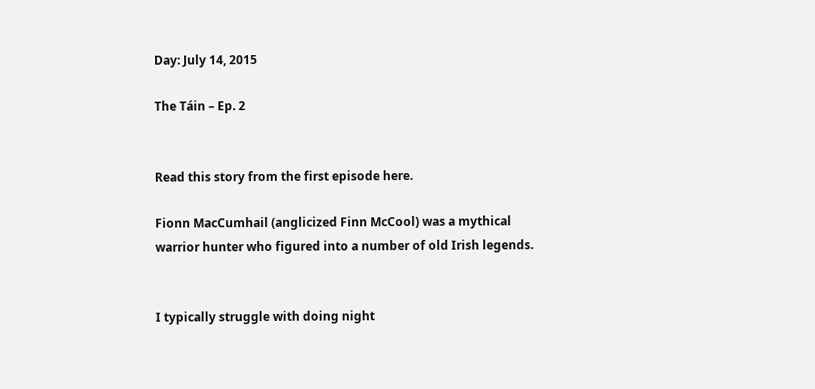Day: July 14, 2015

The Táin – Ep. 2


Read this story from the first episode here.

Fionn MacCumhail (anglicized Finn McCool) was a mythical warrior hunter who figured into a number of old Irish legends.


I typically struggle with doing night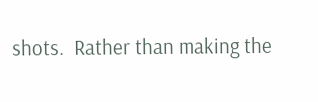shots.  Rather than making the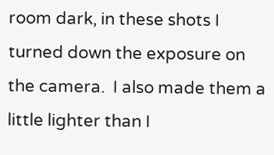room dark, in these shots I turned down the exposure on the camera.  I also made them a little lighter than I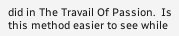did in The Travail Of Passion.  Is this method easier to see while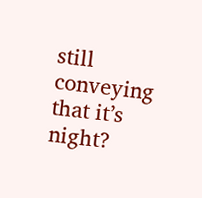still conveying that it’s night?